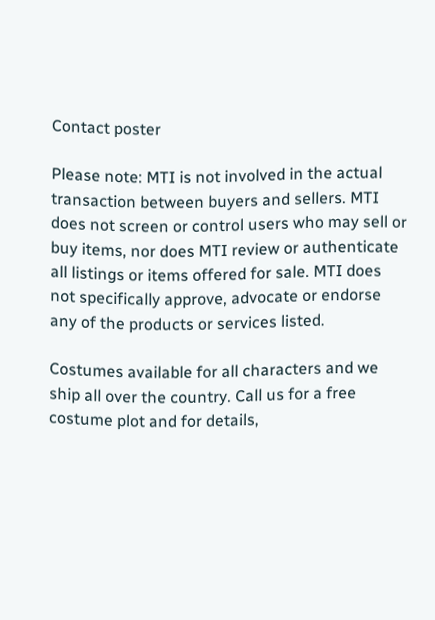Contact poster

Please note: MTI is not involved in the actual transaction between buyers and sellers. MTI does not screen or control users who may sell or buy items, nor does MTI review or authenticate all listings or items offered for sale. MTI does not specifically approve, advocate or endorse any of the products or services listed.

Costumes available for all characters and we ship all over the country. Call us for a free costume plot and for details,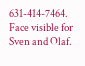631-414-7464.  Face visible for Sven and Olaf.